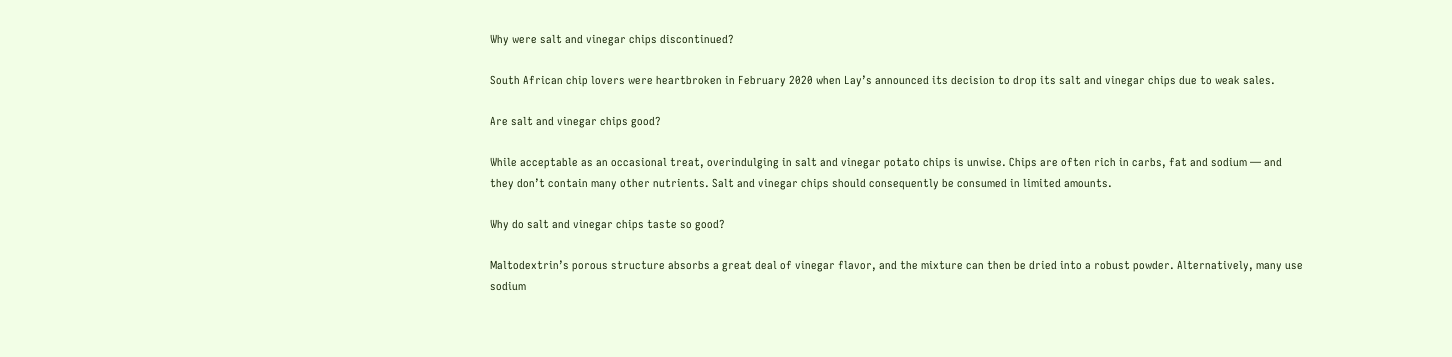Why were salt and vinegar chips discontinued?

South African chip lovers were heartbroken in February 2020 when Lay’s announced its decision to drop its salt and vinegar chips due to weak sales.

Are salt and vinegar chips good?

While acceptable as an occasional treat, overindulging in salt and vinegar potato chips is unwise. Chips are often rich in carbs, fat and sodium — and they don’t contain many other nutrients. Salt and vinegar chips should consequently be consumed in limited amounts.

Why do salt and vinegar chips taste so good?

Maltodextrin’s porous structure absorbs a great deal of vinegar flavor, and the mixture can then be dried into a robust powder. Alternatively, many use sodium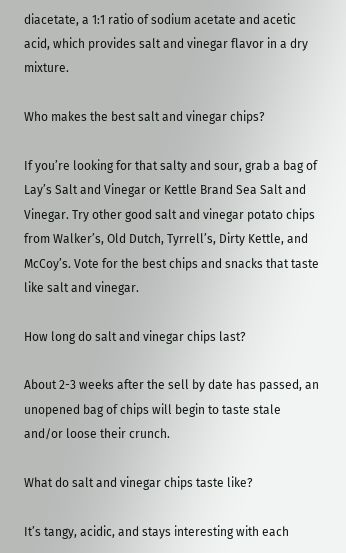diacetate, a 1:1 ratio of sodium acetate and acetic acid, which provides salt and vinegar flavor in a dry mixture.

Who makes the best salt and vinegar chips?

If you’re looking for that salty and sour, grab a bag of Lay’s Salt and Vinegar or Kettle Brand Sea Salt and Vinegar. Try other good salt and vinegar potato chips from Walker’s, Old Dutch, Tyrrell’s, Dirty Kettle, and McCoy’s. Vote for the best chips and snacks that taste like salt and vinegar.

How long do salt and vinegar chips last?

About 2-3 weeks after the sell by date has passed, an unopened bag of chips will begin to taste stale and/or loose their crunch.

What do salt and vinegar chips taste like?

It’s tangy, acidic, and stays interesting with each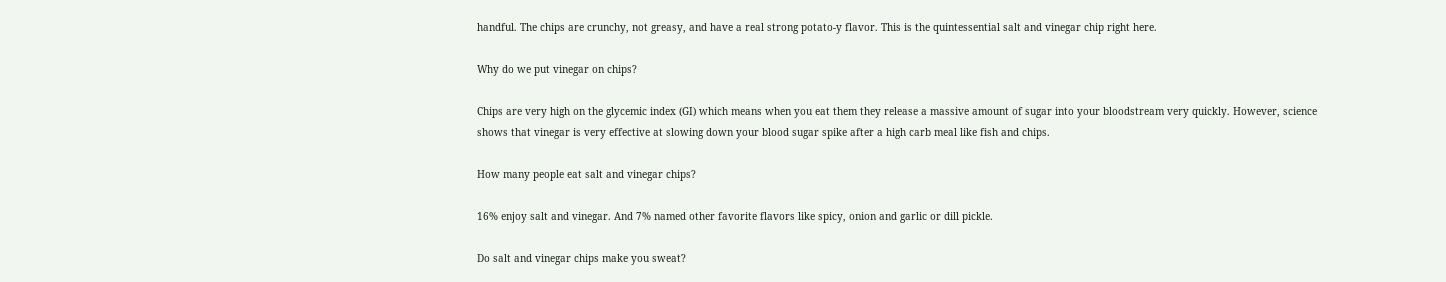handful. The chips are crunchy, not greasy, and have a real strong potato-y flavor. This is the quintessential salt and vinegar chip right here.

Why do we put vinegar on chips?

Chips are very high on the glycemic index (GI) which means when you eat them they release a massive amount of sugar into your bloodstream very quickly. However, science shows that vinegar is very effective at slowing down your blood sugar spike after a high carb meal like fish and chips.

How many people eat salt and vinegar chips?

16% enjoy salt and vinegar. And 7% named other favorite flavors like spicy, onion and garlic or dill pickle.

Do salt and vinegar chips make you sweat?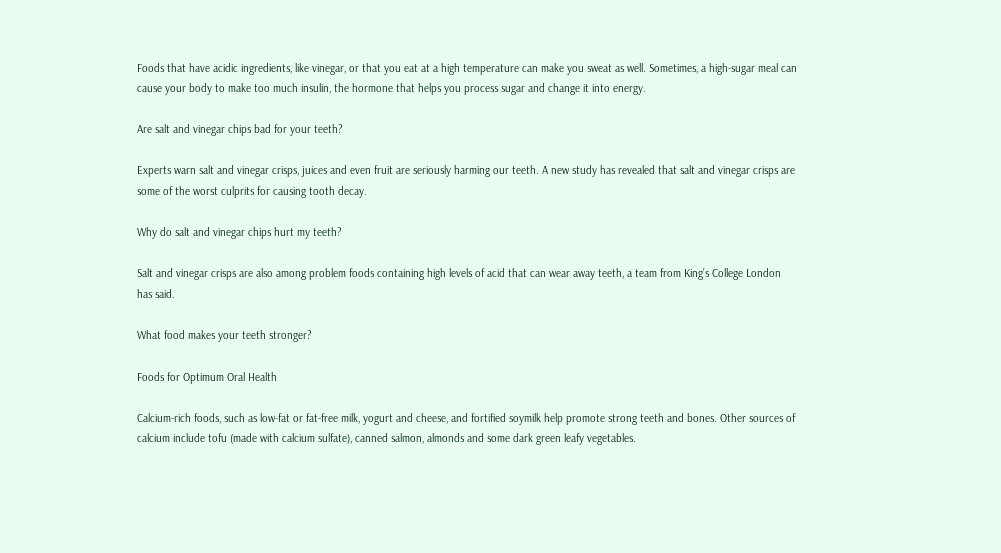Foods that have acidic ingredients, like vinegar, or that you eat at a high temperature can make you sweat as well. Sometimes, a high-sugar meal can cause your body to make too much insulin, the hormone that helps you process sugar and change it into energy.

Are salt and vinegar chips bad for your teeth?

Experts warn salt and vinegar crisps, juices and even fruit are seriously harming our teeth. A new study has revealed that salt and vinegar crisps are some of the worst culprits for causing tooth decay.

Why do salt and vinegar chips hurt my teeth?

Salt and vinegar crisps are also among problem foods containing high levels of acid that can wear away teeth, a team from King’s College London has said.

What food makes your teeth stronger?

Foods for Optimum Oral Health

Calcium-rich foods, such as low-fat or fat-free milk, yogurt and cheese, and fortified soymilk help promote strong teeth and bones. Other sources of calcium include tofu (made with calcium sulfate), canned salmon, almonds and some dark green leafy vegetables.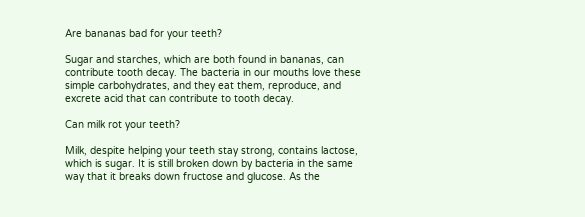Are bananas bad for your teeth?

Sugar and starches, which are both found in bananas, can contribute tooth decay. The bacteria in our mouths love these simple carbohydrates, and they eat them, reproduce, and excrete acid that can contribute to tooth decay.

Can milk rot your teeth?

Milk, despite helping your teeth stay strong, contains lactose, which is sugar. It is still broken down by bacteria in the same way that it breaks down fructose and glucose. As the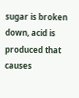sugar is broken down, acid is produced that causes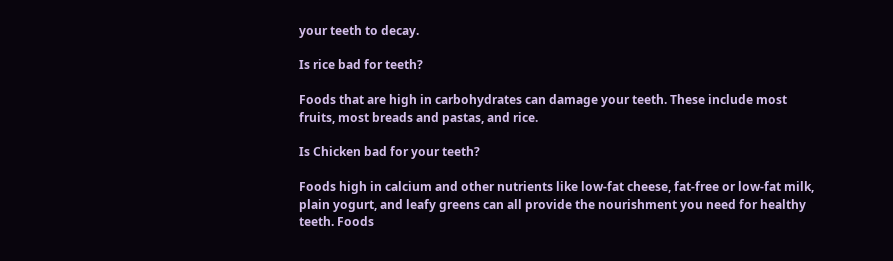your teeth to decay.

Is rice bad for teeth?

Foods that are high in carbohydrates can damage your teeth. These include most fruits, most breads and pastas, and rice.

Is Chicken bad for your teeth?

Foods high in calcium and other nutrients like low-fat cheese, fat-free or low-fat milk, plain yogurt, and leafy greens can all provide the nourishment you need for healthy teeth. Foods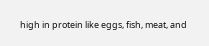high in protein like eggs, fish, meat, and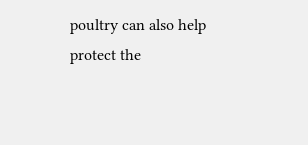poultry can also help protect the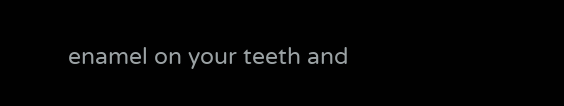enamel on your teeth and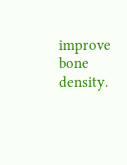improve bone density.